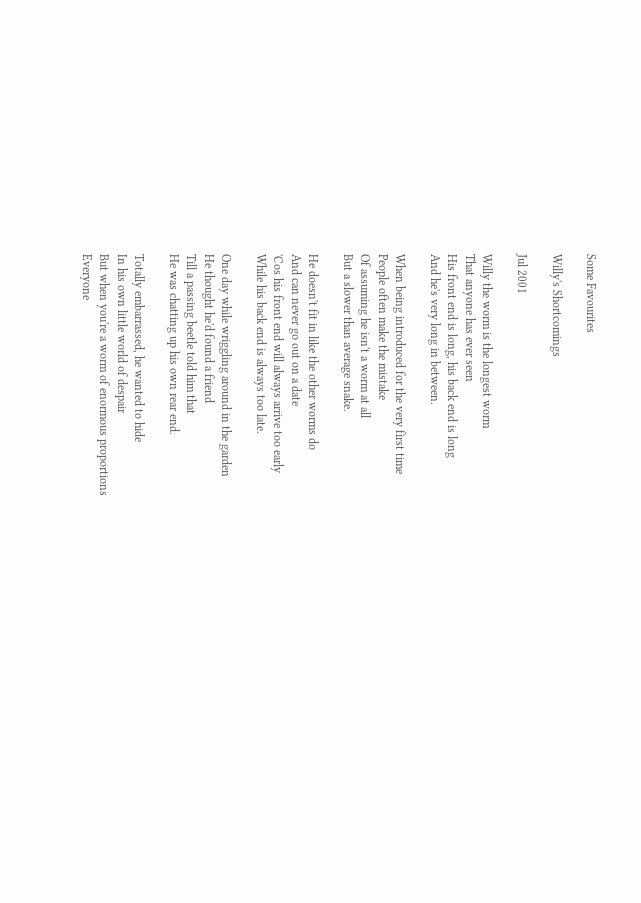Some Favourites

Willy's Shortcomings

Jul 2001

Willy the worm is the longest worm
That anyone has ever seen
His front end is long, his back end is long
And he's very long in between.

When being introduced for the very first time
People often make the mistake
Of assuming he isn't a worm at all
But a slower than average snake.

He doesn't fit in like the other worms do
And can never go out on a date
'Cos his front end will always arrive too early
While his back end is always too late.

One day while wriggling around in the garden
He thought he'd found a friend
Till a passing beetle told him that
He was chatting up his own rear end.

Totally embarrassed, he wanted to hide
In his own little world of despair
But when you're a worm of enormous proportions
Everyone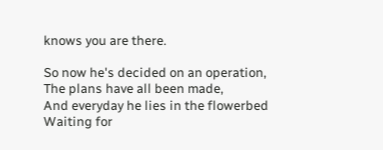knows you are there.

So now he's decided on an operation,
The plans have all been made,
And everyday he lies in the flowerbed
Waiting for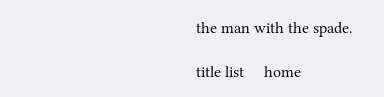the man with the spade.

title list     home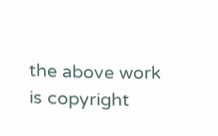the above work is copyright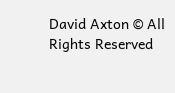David Axton © All Rights Reserved